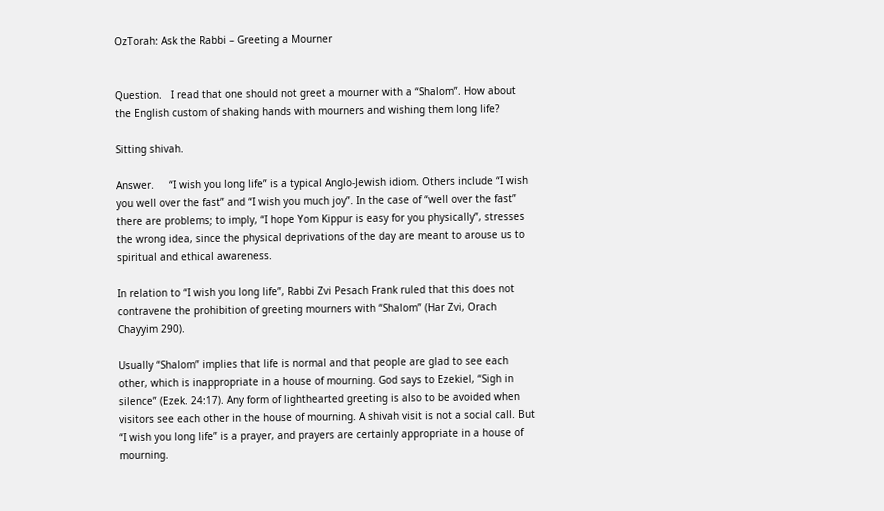OzTorah: Ask the Rabbi – Greeting a Mourner


Question.   I read that one should not greet a mourner with a “Shalom”. How about the English custom of shaking hands with mourners and wishing them long life?

Sitting shivah.

Answer.     “I wish you long life” is a typical Anglo-Jewish idiom. Others include “I wish you well over the fast” and “I wish you much joy”. In the case of “well over the fast” there are problems; to imply, “I hope Yom Kippur is easy for you physically”, stresses the wrong idea, since the physical deprivations of the day are meant to arouse us to spiritual and ethical awareness.

In relation to “I wish you long life”, Rabbi Zvi Pesach Frank ruled that this does not contravene the prohibition of greeting mourners with “Shalom” (Har Zvi, Orach Chayyim 290).

Usually “Shalom” implies that life is normal and that people are glad to see each other, which is inappropriate in a house of mourning. God says to Ezekiel, “Sigh in silence” (Ezek. 24:17). Any form of lighthearted greeting is also to be avoided when visitors see each other in the house of mourning. A shivah visit is not a social call. But “I wish you long life” is a prayer, and prayers are certainly appropriate in a house of mourning.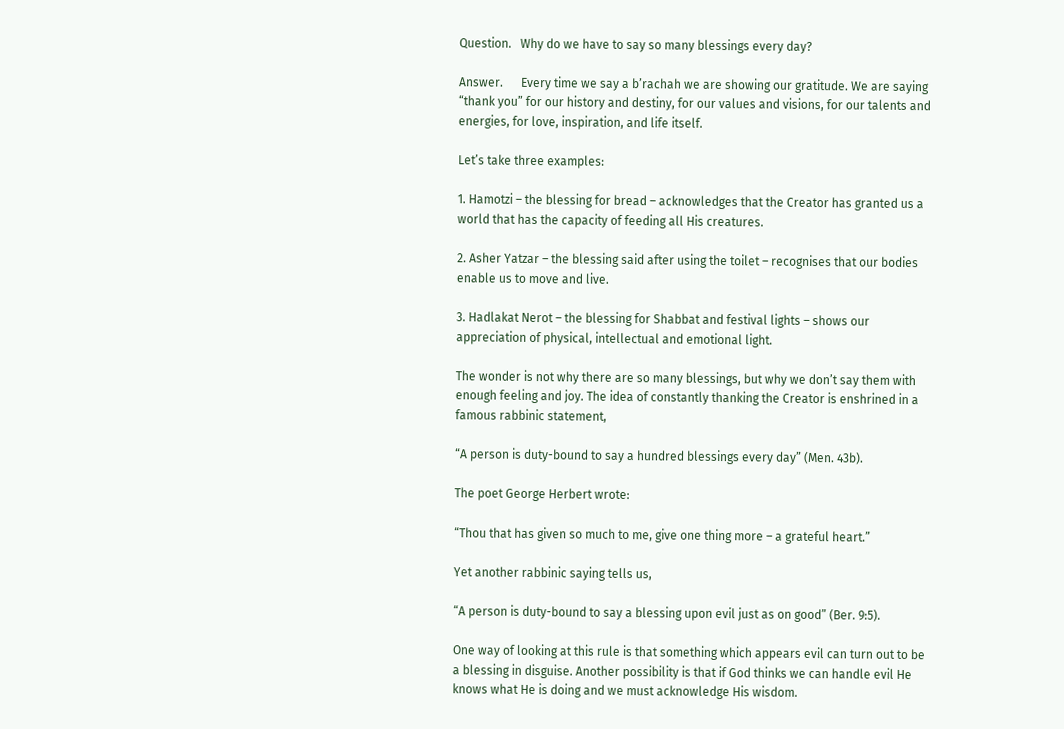Question.   Why do we have to say so many blessings every day?

Answer.      Every time we say a b’rachah we are showing our gratitude. We are saying “thank you” for our history and destiny, for our values and visions, for our talents and energies, for love, inspiration, and life itself.

Let’s take three examples:

1. Hamotzi – the blessing for bread – acknowledges that the Creator has granted us a world that has the capacity of feeding all His creatures.

2. Asher Yatzar – the blessing said after using the toilet – recognises that our bodies enable us to move and live.

3. Hadlakat Nerot – the blessing for Shabbat and festival lights – shows our appreciation of physical, intellectual and emotional light.

The wonder is not why there are so many blessings, but why we don’t say them with enough feeling and joy. The idea of constantly thanking the Creator is enshrined in a famous rabbinic statement,

“A person is duty-bound to say a hundred blessings every day” (Men. 43b).

The poet George Herbert wrote:

“Thou that has given so much to me, give one thing more – a grateful heart.”

Yet another rabbinic saying tells us,

“A person is duty-bound to say a blessing upon evil just as on good” (Ber. 9:5).

One way of looking at this rule is that something which appears evil can turn out to be a blessing in disguise. Another possibility is that if God thinks we can handle evil He knows what He is doing and we must acknowledge His wisdom.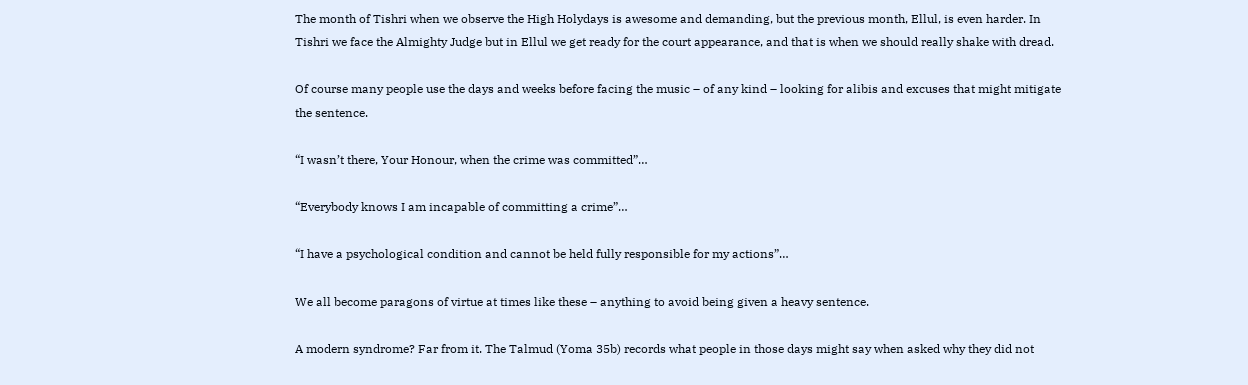The month of Tishri when we observe the High Holydays is awesome and demanding, but the previous month, Ellul, is even harder. In Tishri we face the Almighty Judge but in Ellul we get ready for the court appearance, and that is when we should really shake with dread.

Of course many people use the days and weeks before facing the music – of any kind – looking for alibis and excuses that might mitigate the sentence.

“I wasn’t there, Your Honour, when the crime was committed”…

“Everybody knows I am incapable of committing a crime”…

“I have a psychological condition and cannot be held fully responsible for my actions”…

We all become paragons of virtue at times like these – anything to avoid being given a heavy sentence.

A modern syndrome? Far from it. The Talmud (Yoma 35b) records what people in those days might say when asked why they did not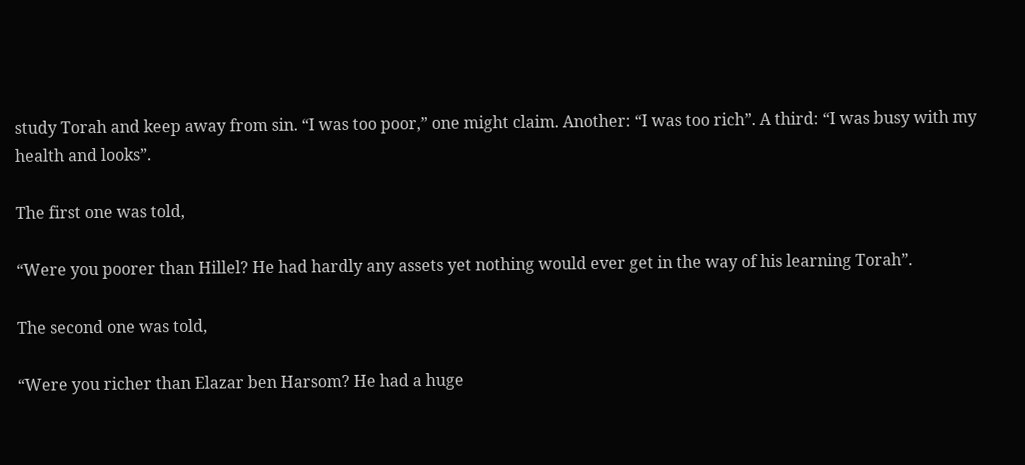study Torah and keep away from sin. “I was too poor,” one might claim. Another: “I was too rich”. A third: “I was busy with my health and looks”.

The first one was told,

“Were you poorer than Hillel? He had hardly any assets yet nothing would ever get in the way of his learning Torah”.

The second one was told,

“Were you richer than Elazar ben Harsom? He had a huge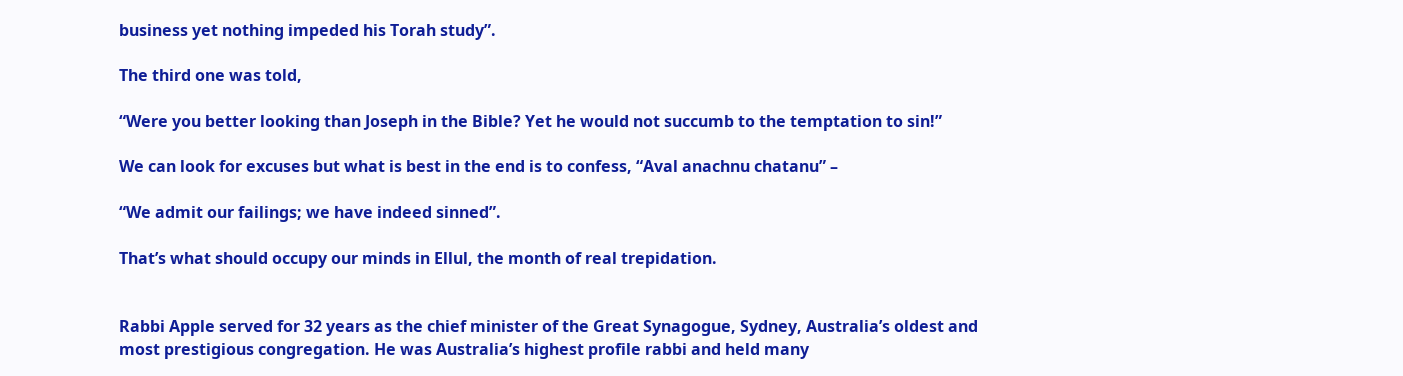business yet nothing impeded his Torah study”.

The third one was told,

“Were you better looking than Joseph in the Bible? Yet he would not succumb to the temptation to sin!”

We can look for excuses but what is best in the end is to confess, “Aval anachnu chatanu” –

“We admit our failings; we have indeed sinned”.

That’s what should occupy our minds in Ellul, the month of real trepidation.


Rabbi Apple served for 32 years as the chief minister of the Great Synagogue, Sydney, Australia’s oldest and most prestigious congregation. He was Australia’s highest profile rabbi and held many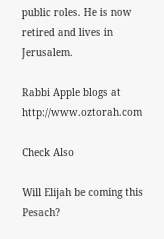public roles. He is now retired and lives in Jerusalem.

Rabbi Apple blogs at http://www.oztorah.com

Check Also

Will Elijah be coming this Pesach?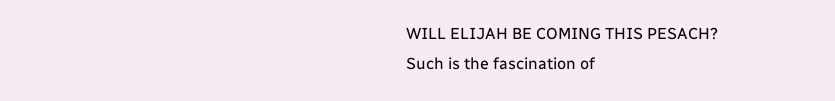WILL ELIJAH BE COMING THIS PESACH? Such is the fascination of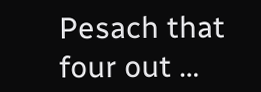Pesach that four out …